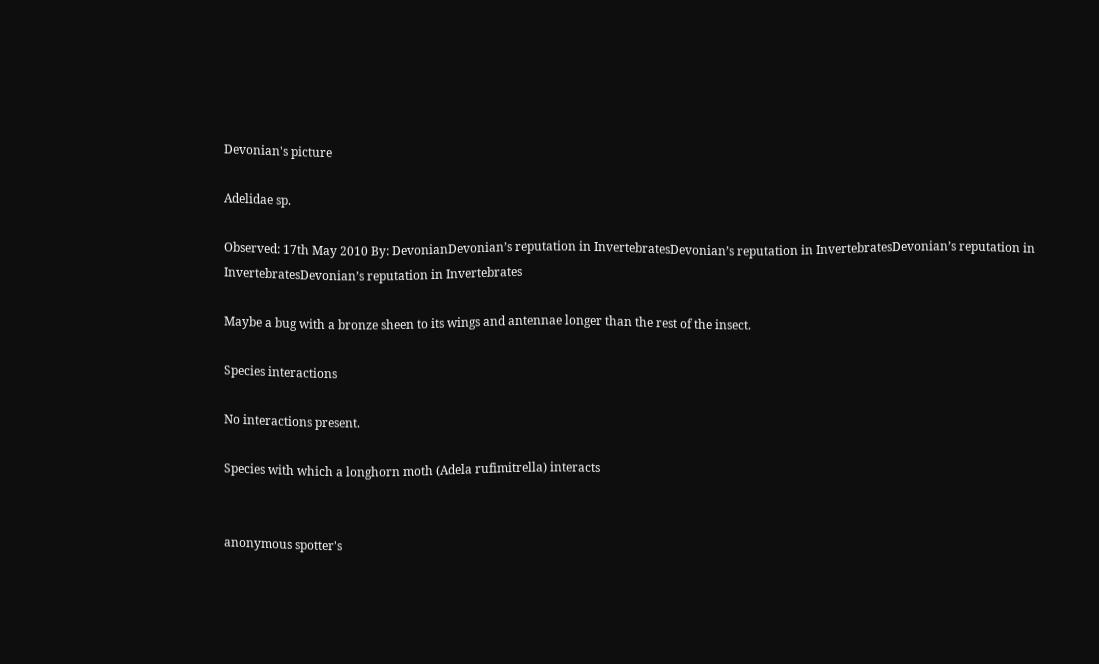Devonian's picture

Adelidae sp.

Observed: 17th May 2010 By: DevonianDevonian’s reputation in InvertebratesDevonian’s reputation in InvertebratesDevonian’s reputation in InvertebratesDevonian’s reputation in Invertebrates

Maybe a bug with a bronze sheen to its wings and antennae longer than the rest of the insect.

Species interactions

No interactions present.

Species with which a longhorn moth (Adela rufimitrella) interacts


anonymous spotter's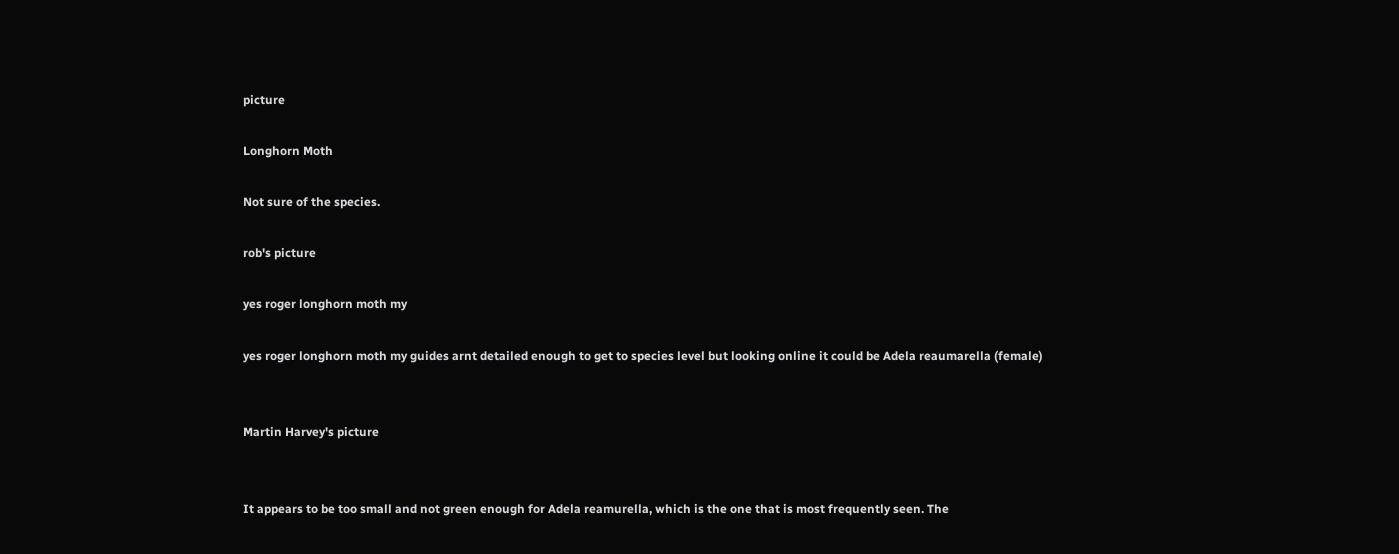picture

Longhorn Moth

Not sure of the species.

rob's picture

yes roger longhorn moth my

yes roger longhorn moth my guides arnt detailed enough to get to species level but looking online it could be Adela reaumarella (female)


Martin Harvey's picture


It appears to be too small and not green enough for Adela reamurella, which is the one that is most frequently seen. The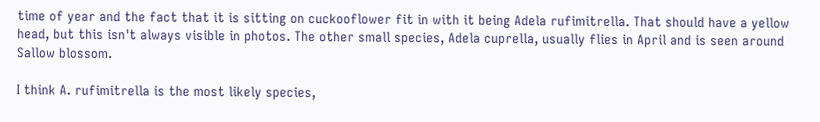time of year and the fact that it is sitting on cuckooflower fit in with it being Adela rufimitrella. That should have a yellow head, but this isn't always visible in photos. The other small species, Adela cuprella, usually flies in April and is seen around Sallow blossom.

I think A. rufimitrella is the most likely species,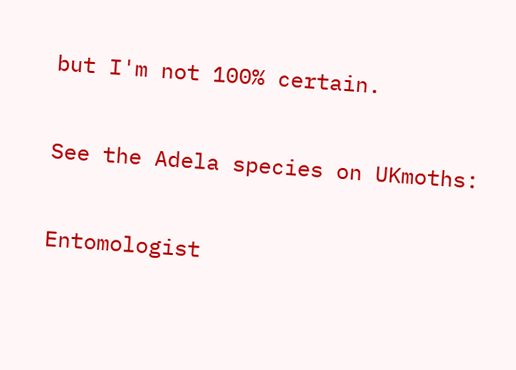but I'm not 100% certain.

See the Adela species on UKmoths:

Entomologist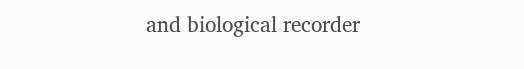and biological recorder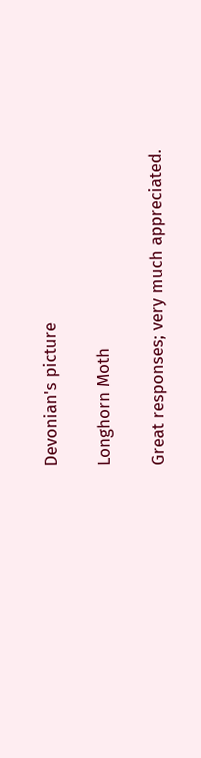Devonian's picture

Longhorn Moth

Great responses; very much appreciated.